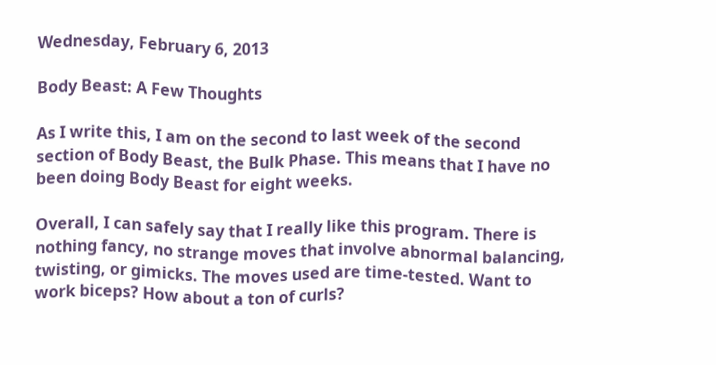Wednesday, February 6, 2013

Body Beast: A Few Thoughts

As I write this, I am on the second to last week of the second section of Body Beast, the Bulk Phase. This means that I have no been doing Body Beast for eight weeks.

Overall, I can safely say that I really like this program. There is nothing fancy, no strange moves that involve abnormal balancing, twisting, or gimicks. The moves used are time-tested. Want to work biceps? How about a ton of curls?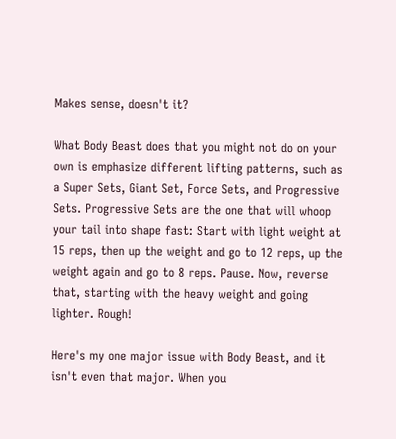Makes sense, doesn't it?

What Body Beast does that you might not do on your own is emphasize different lifting patterns, such as a Super Sets, Giant Set, Force Sets, and Progressive Sets. Progressive Sets are the one that will whoop your tail into shape fast: Start with light weight at 15 reps, then up the weight and go to 12 reps, up the weight again and go to 8 reps. Pause. Now, reverse that, starting with the heavy weight and going lighter. Rough!

Here's my one major issue with Body Beast, and it isn't even that major. When you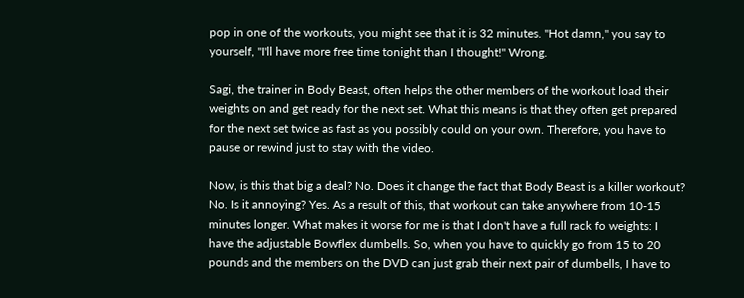pop in one of the workouts, you might see that it is 32 minutes. "Hot damn," you say to yourself, "I'll have more free time tonight than I thought!" Wrong.

Sagi, the trainer in Body Beast, often helps the other members of the workout load their weights on and get ready for the next set. What this means is that they often get prepared for the next set twice as fast as you possibly could on your own. Therefore, you have to pause or rewind just to stay with the video.

Now, is this that big a deal? No. Does it change the fact that Body Beast is a killer workout? No. Is it annoying? Yes. As a result of this, that workout can take anywhere from 10-15 minutes longer. What makes it worse for me is that I don't have a full rack fo weights: I have the adjustable Bowflex dumbells. So, when you have to quickly go from 15 to 20 pounds and the members on the DVD can just grab their next pair of dumbells, I have to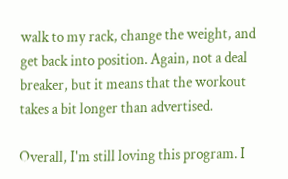walk to my rack, change the weight, and get back into position. Again, not a deal breaker, but it means that the workout takes a bit longer than advertised.

Overall, I'm still loving this program. I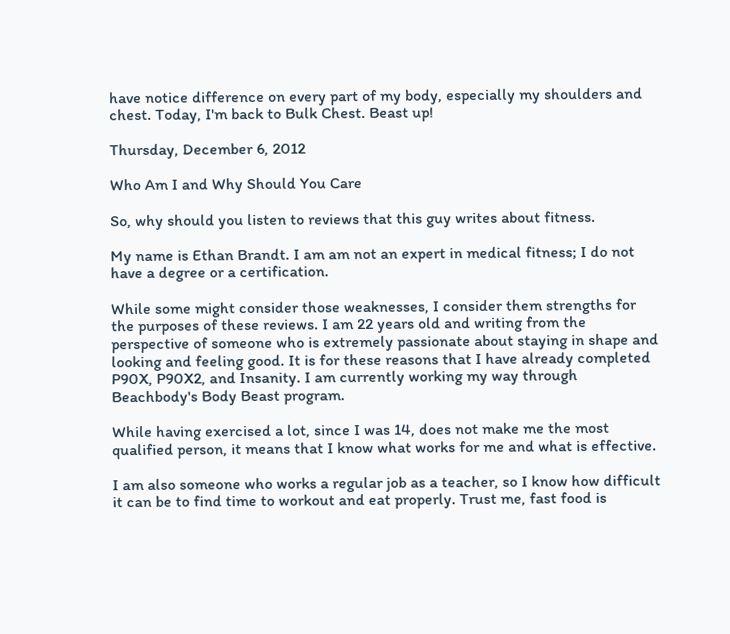have notice difference on every part of my body, especially my shoulders and chest. Today, I'm back to Bulk Chest. Beast up!

Thursday, December 6, 2012

Who Am I and Why Should You Care

So, why should you listen to reviews that this guy writes about fitness.

My name is Ethan Brandt. I am am not an expert in medical fitness; I do not have a degree or a certification.

While some might consider those weaknesses, I consider them strengths for the purposes of these reviews. I am 22 years old and writing from the perspective of someone who is extremely passionate about staying in shape and looking and feeling good. It is for these reasons that I have already completed P90X, P90X2, and Insanity. I am currently working my way through Beachbody's Body Beast program.

While having exercised a lot, since I was 14, does not make me the most qualified person, it means that I know what works for me and what is effective.

I am also someone who works a regular job as a teacher, so I know how difficult it can be to find time to workout and eat properly. Trust me, fast food is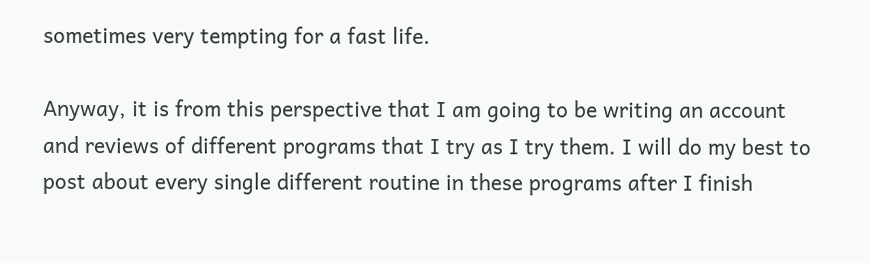sometimes very tempting for a fast life.

Anyway, it is from this perspective that I am going to be writing an account and reviews of different programs that I try as I try them. I will do my best to post about every single different routine in these programs after I finish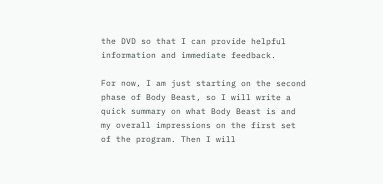the DVD so that I can provide helpful information and immediate feedback.

For now, I am just starting on the second phase of Body Beast, so I will write a quick summary on what Body Beast is and my overall impressions on the first set of the program. Then I will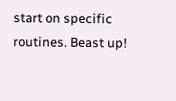start on specific routines. Beast up!